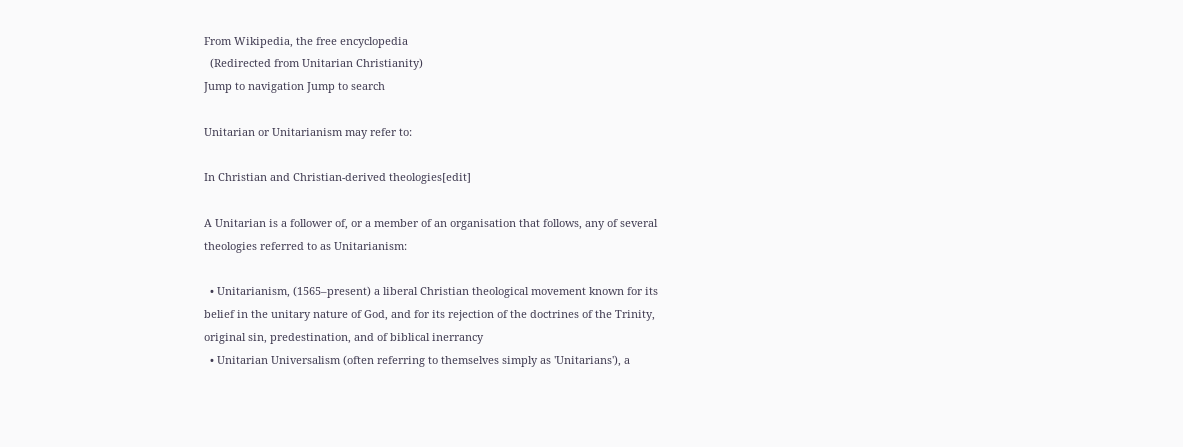From Wikipedia, the free encyclopedia
  (Redirected from Unitarian Christianity)
Jump to navigation Jump to search

Unitarian or Unitarianism may refer to:

In Christian and Christian-derived theologies[edit]

A Unitarian is a follower of, or a member of an organisation that follows, any of several theologies referred to as Unitarianism:

  • Unitarianism, (1565–present) a liberal Christian theological movement known for its belief in the unitary nature of God, and for its rejection of the doctrines of the Trinity, original sin, predestination, and of biblical inerrancy
  • Unitarian Universalism (often referring to themselves simply as 'Unitarians'), a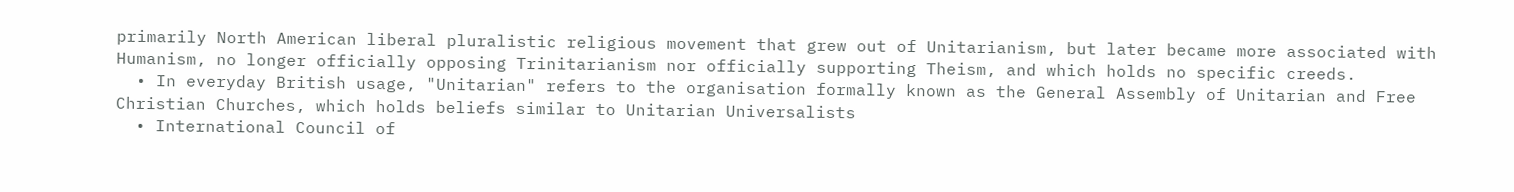primarily North American liberal pluralistic religious movement that grew out of Unitarianism, but later became more associated with Humanism, no longer officially opposing Trinitarianism nor officially supporting Theism, and which holds no specific creeds.
  • In everyday British usage, "Unitarian" refers to the organisation formally known as the General Assembly of Unitarian and Free Christian Churches, which holds beliefs similar to Unitarian Universalists
  • International Council of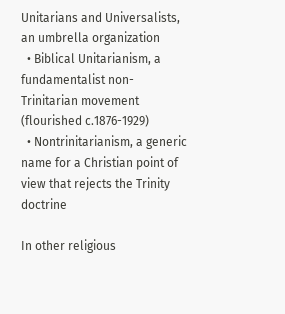Unitarians and Universalists, an umbrella organization
  • Biblical Unitarianism, a fundamentalist non-Trinitarian movement (flourished c.1876-1929)
  • Nontrinitarianism, a generic name for a Christian point of view that rejects the Trinity doctrine

In other religious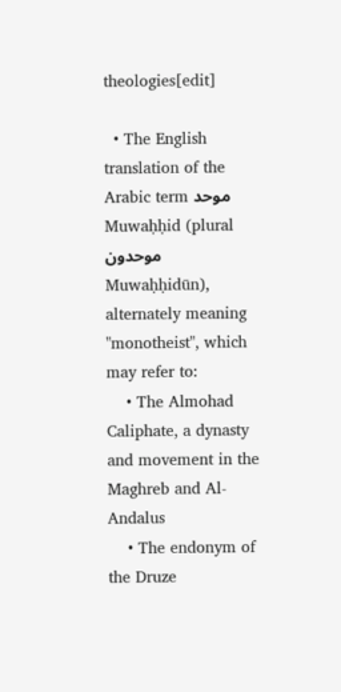theologies[edit]

  • The English translation of the Arabic term موحد Muwaḥḥid (plural موحدون Muwaḥḥidūn), alternately meaning "monotheist", which may refer to:
    • The Almohad Caliphate, a dynasty and movement in the Maghreb and Al-Andalus
    • The endonym of the Druze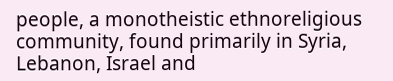people, a monotheistic ethnoreligious community, found primarily in Syria, Lebanon, Israel and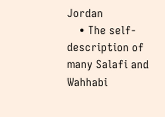Jordan
    • The self-description of many Salafi and Wahhabi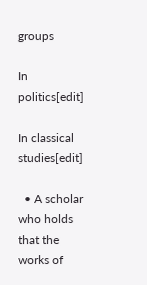groups

In politics[edit]

In classical studies[edit]

  • A scholar who holds that the works of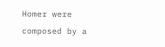Homer were composed by a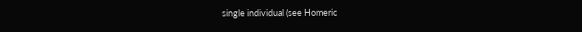single individual (see Homeric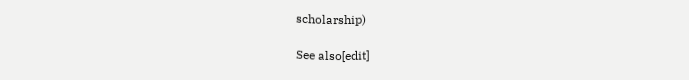scholarship)

See also[edit]